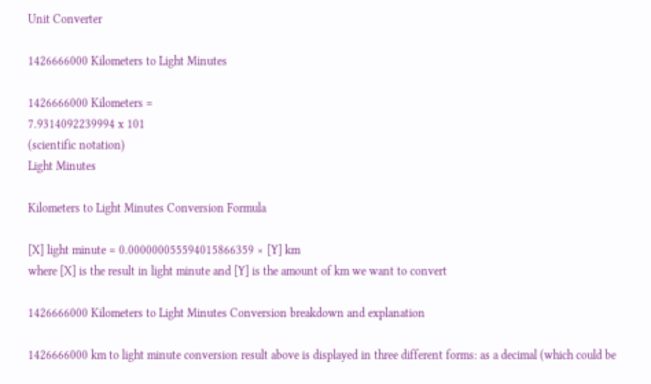Unit Converter

1426666000 Kilometers to Light Minutes

1426666000 Kilometers =
7.9314092239994 x 101
(scientific notation)
Light Minutes

Kilometers to Light Minutes Conversion Formula

[X] light minute = 0.000000055594015866359 × [Y] km
where [X] is the result in light minute and [Y] is the amount of km we want to convert

1426666000 Kilometers to Light Minutes Conversion breakdown and explanation

1426666000 km to light minute conversion result above is displayed in three different forms: as a decimal (which could be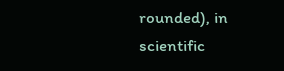rounded), in scientific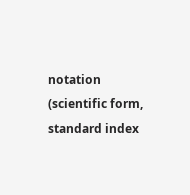notation (scientific form, standard index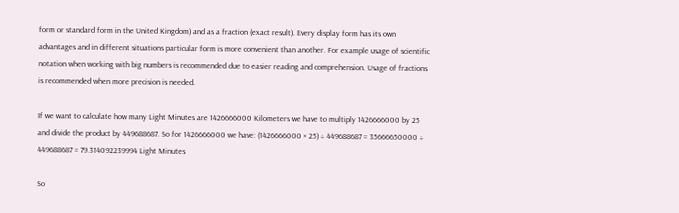form or standard form in the United Kingdom) and as a fraction (exact result). Every display form has its own advantages and in different situations particular form is more convenient than another. For example usage of scientific notation when working with big numbers is recommended due to easier reading and comprehension. Usage of fractions is recommended when more precision is needed.

If we want to calculate how many Light Minutes are 1426666000 Kilometers we have to multiply 1426666000 by 25 and divide the product by 449688687. So for 1426666000 we have: (1426666000 × 25) ÷ 449688687 = 35666650000 ÷ 449688687 = 79.314092239994 Light Minutes

So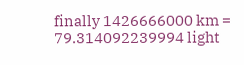finally 1426666000 km = 79.314092239994 light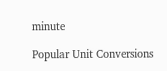minute

Popular Unit Conversions